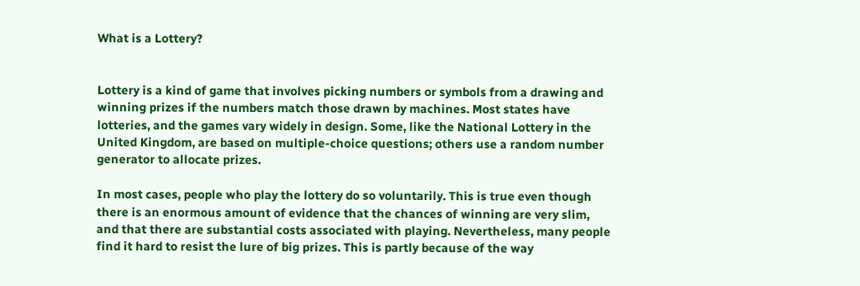What is a Lottery?


Lottery is a kind of game that involves picking numbers or symbols from a drawing and winning prizes if the numbers match those drawn by machines. Most states have lotteries, and the games vary widely in design. Some, like the National Lottery in the United Kingdom, are based on multiple-choice questions; others use a random number generator to allocate prizes.

In most cases, people who play the lottery do so voluntarily. This is true even though there is an enormous amount of evidence that the chances of winning are very slim, and that there are substantial costs associated with playing. Nevertheless, many people find it hard to resist the lure of big prizes. This is partly because of the way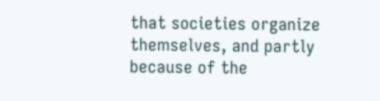that societies organize themselves, and partly because of the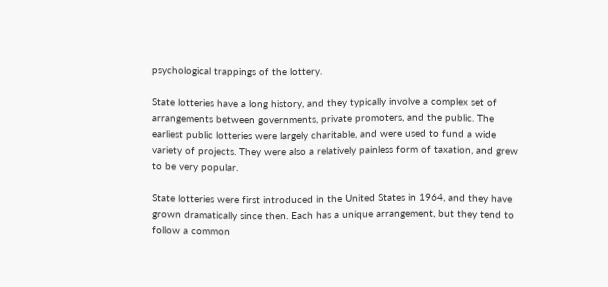psychological trappings of the lottery.

State lotteries have a long history, and they typically involve a complex set of arrangements between governments, private promoters, and the public. The earliest public lotteries were largely charitable, and were used to fund a wide variety of projects. They were also a relatively painless form of taxation, and grew to be very popular.

State lotteries were first introduced in the United States in 1964, and they have grown dramatically since then. Each has a unique arrangement, but they tend to follow a common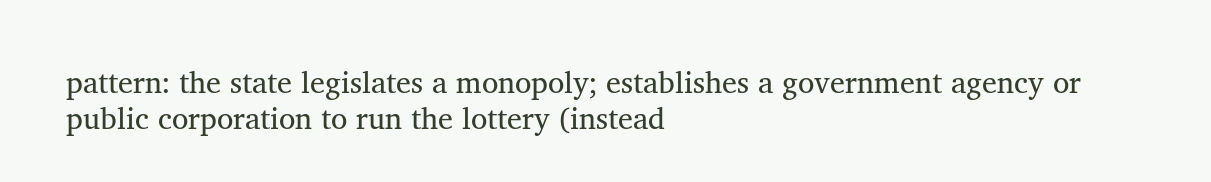pattern: the state legislates a monopoly; establishes a government agency or public corporation to run the lottery (instead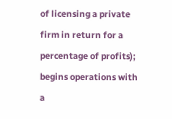of licensing a private firm in return for a percentage of profits); begins operations with a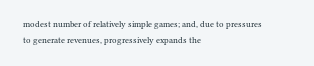modest number of relatively simple games; and, due to pressures to generate revenues, progressively expands the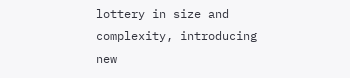lottery in size and complexity, introducing new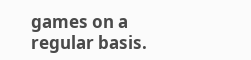games on a regular basis.